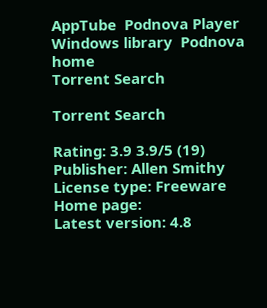AppTube  Podnova Player  Windows library  Podnova home
Torrent Search

Torrent Search

Rating: 3.9 3.9/5 (19)
Publisher: Allen Smithy
License type: Freeware
Home page:
Latest version: 4.8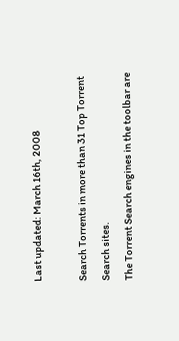Last updated: March 16th, 2008

Search Torrents in more than 31 Top Torrent Search sites.
The Torrent Search engines in the toolbar are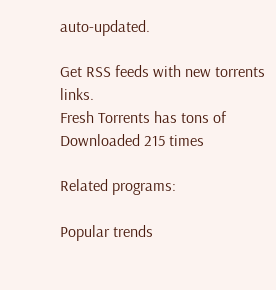auto-updated.

Get RSS feeds with new torrents links.
Fresh Torrents has tons of
Downloaded 215 times

Related programs:

Popular trends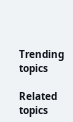Trending topics

Related topics